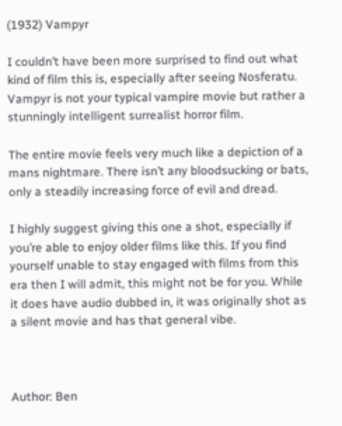(1932) Vampyr

I couldn’t have been more surprised to find out what kind of film this is, especially after seeing Nosferatu. Vampyr is not your typical vampire movie but rather a stunningly intelligent surrealist horror film.

The entire movie feels very much like a depiction of a mans nightmare. There isn’t any bloodsucking or bats, only a steadily increasing force of evil and dread.

I highly suggest giving this one a shot, especially if you’re able to enjoy older films like this. If you find yourself unable to stay engaged with films from this era then I will admit, this might not be for you. While it does have audio dubbed in, it was originally shot as a silent movie and has that general vibe.



Author: Ben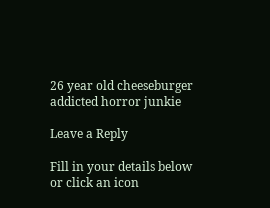26 year old cheeseburger addicted horror junkie

Leave a Reply

Fill in your details below or click an icon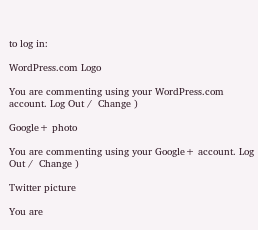to log in:

WordPress.com Logo

You are commenting using your WordPress.com account. Log Out /  Change )

Google+ photo

You are commenting using your Google+ account. Log Out /  Change )

Twitter picture

You are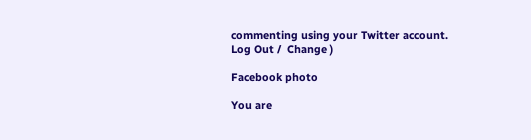commenting using your Twitter account. Log Out /  Change )

Facebook photo

You are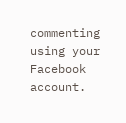commenting using your Facebook account.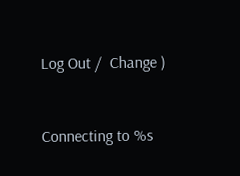Log Out /  Change )


Connecting to %s